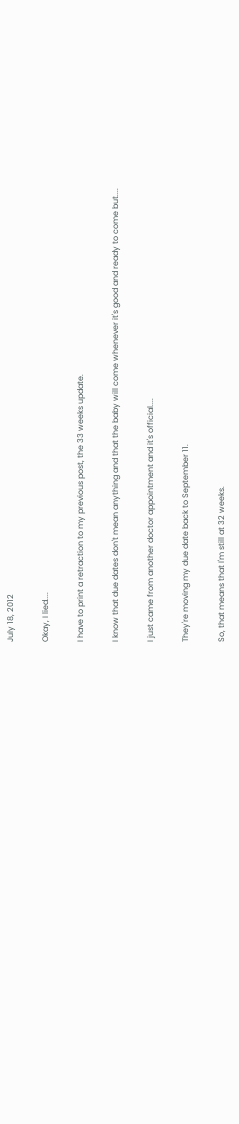July 18, 2012

Okay, I lied....

I have to print a retraction to my previous post, the 33 weeks update.

I know that due dates don't mean anything and that the baby will come whenever it's good and ready to come but....

I just came from another doctor appointment and it's official....

They're moving my due date back to September 11.

So, that means that I'm still at 32 weeks.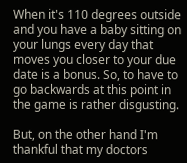When it's 110 degrees outside and you have a baby sitting on your lungs every day that moves you closer to your due date is a bonus. So, to have to go backwards at this point in the game is rather disgusting.

But, on the other hand I'm thankful that my doctors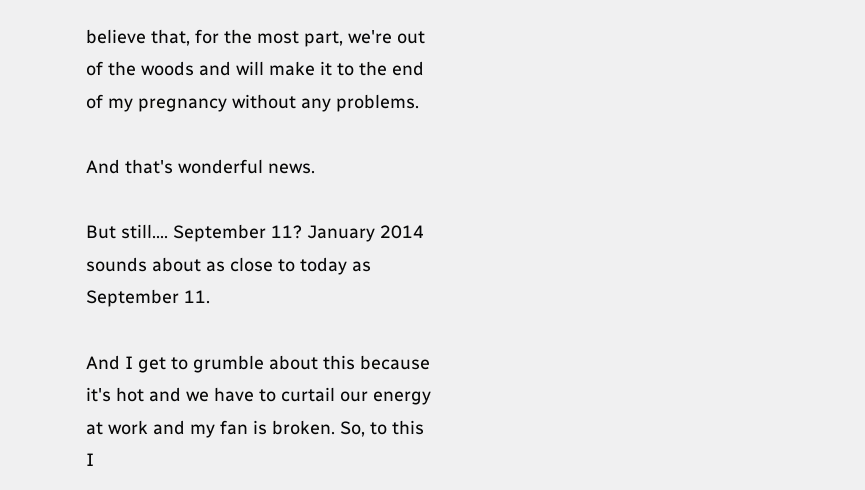believe that, for the most part, we're out of the woods and will make it to the end of my pregnancy without any problems.

And that's wonderful news.

But still.... September 11? January 2014 sounds about as close to today as September 11.

And I get to grumble about this because it's hot and we have to curtail our energy at work and my fan is broken. So, to this I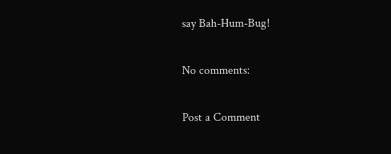say Bah-Hum-Bug!

No comments:

Post a Comment